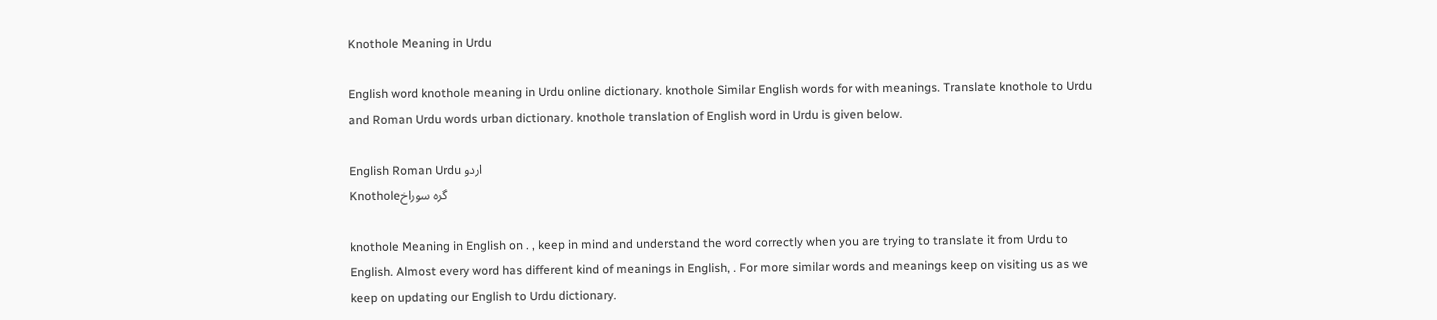Knothole Meaning in Urdu

English word knothole meaning in Urdu online dictionary. knothole Similar English words for with meanings. Translate knothole to Urdu and Roman Urdu words urban dictionary. knothole translation of English word in Urdu is given below.

English Roman Urdu اردو
Knotholeگرہ سوراخ

knothole Meaning in English on . , keep in mind and understand the word correctly when you are trying to translate it from Urdu to English. Almost every word has different kind of meanings in English, . For more similar words and meanings keep on visiting us as we keep on updating our English to Urdu dictionary.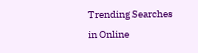Trending Searches in Online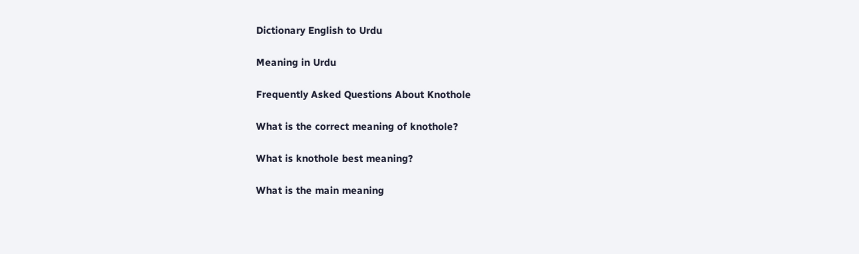Dictionary English to Urdu

Meaning in Urdu

Frequently Asked Questions About Knothole

What is the correct meaning of knothole?

What is knothole best meaning?

What is the main meaning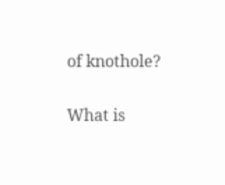of knothole?

What is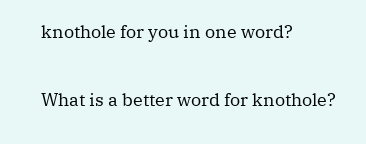knothole for you in one word?

What is a better word for knothole?